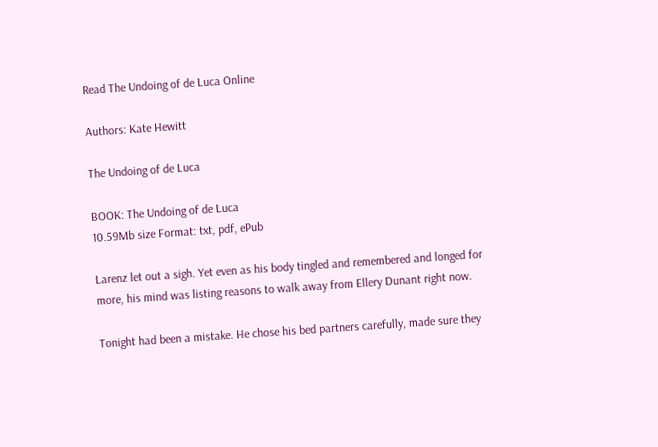Read The Undoing of de Luca Online

Authors: Kate Hewitt

The Undoing of de Luca

BOOK: The Undoing of de Luca
10.59Mb size Format: txt, pdf, ePub

Larenz let out a sigh. Yet even as his body tingled and remembered and longed for more, his mind was listing reasons to walk away from Ellery Dunant right now.

Tonight had been a mistake. He chose his bed partners carefully, made sure they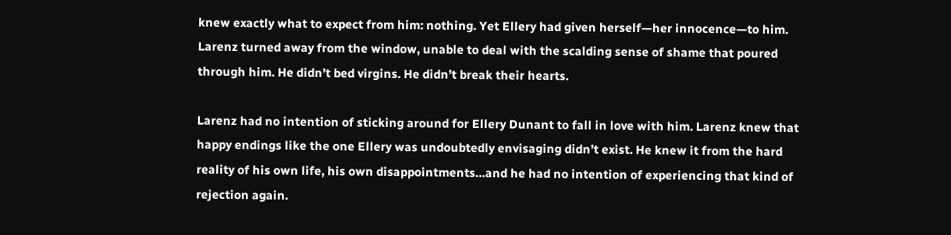knew exactly what to expect from him: nothing. Yet Ellery had given herself—her innocence—to him. Larenz turned away from the window, unable to deal with the scalding sense of shame that poured through him. He didn’t bed virgins. He didn’t break their hearts.

Larenz had no intention of sticking around for Ellery Dunant to fall in love with him. Larenz knew that happy endings like the one Ellery was undoubtedly envisaging didn’t exist. He knew it from the hard reality of his own life, his own disappointments…and he had no intention of experiencing that kind of rejection again.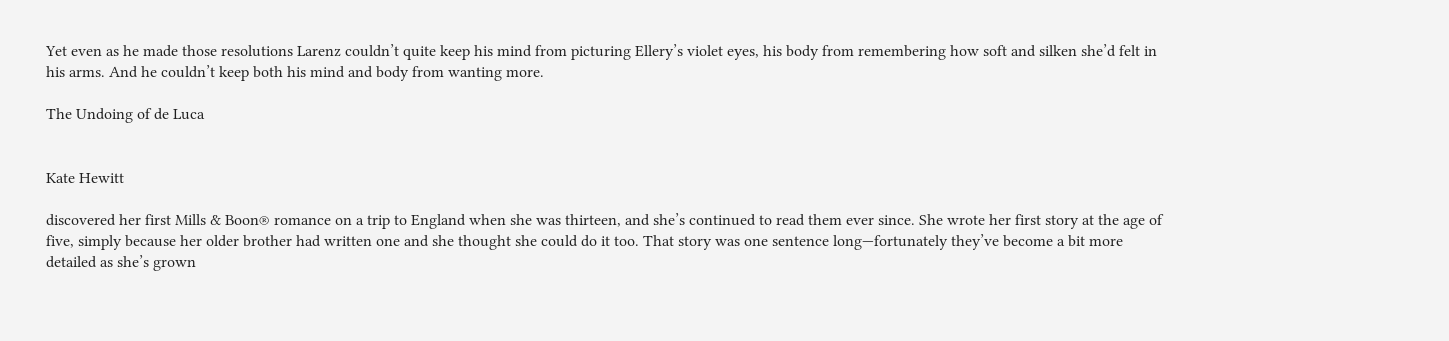Yet even as he made those resolutions Larenz couldn’t quite keep his mind from picturing Ellery’s violet eyes, his body from remembering how soft and silken she’d felt in his arms. And he couldn’t keep both his mind and body from wanting more.

The Undoing of de Luca


Kate Hewitt

discovered her first Mills & Boon® romance on a trip to England when she was thirteen, and she’s continued to read them ever since. She wrote her first story at the age of five, simply because her older brother had written one and she thought she could do it too. That story was one sentence long—fortunately they’ve become a bit more detailed as she’s grown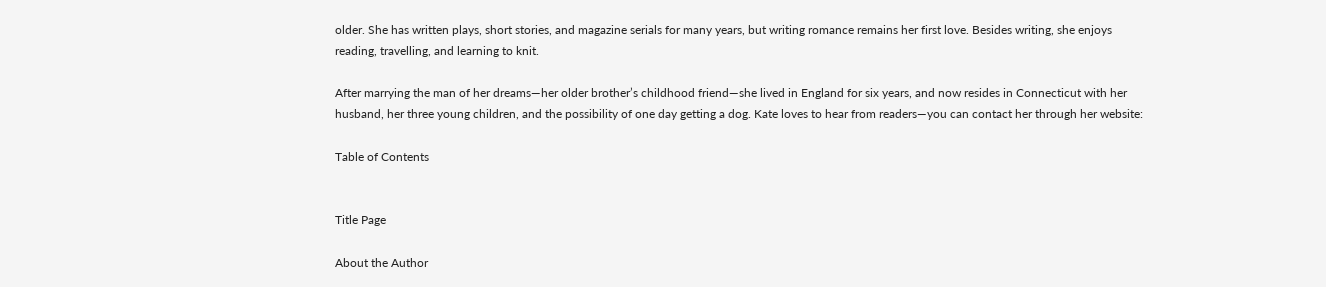older. She has written plays, short stories, and magazine serials for many years, but writing romance remains her first love. Besides writing, she enjoys reading, travelling, and learning to knit.

After marrying the man of her dreams—her older brother’s childhood friend—she lived in England for six years, and now resides in Connecticut with her husband, her three young children, and the possibility of one day getting a dog. Kate loves to hear from readers—you can contact her through her website:

Table of Contents


Title Page

About the Author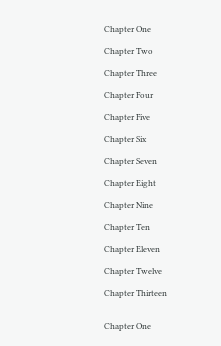Chapter One

Chapter Two

Chapter Three

Chapter Four

Chapter Five

Chapter Six

Chapter Seven

Chapter Eight

Chapter Nine

Chapter Ten

Chapter Eleven

Chapter Twelve

Chapter Thirteen


Chapter One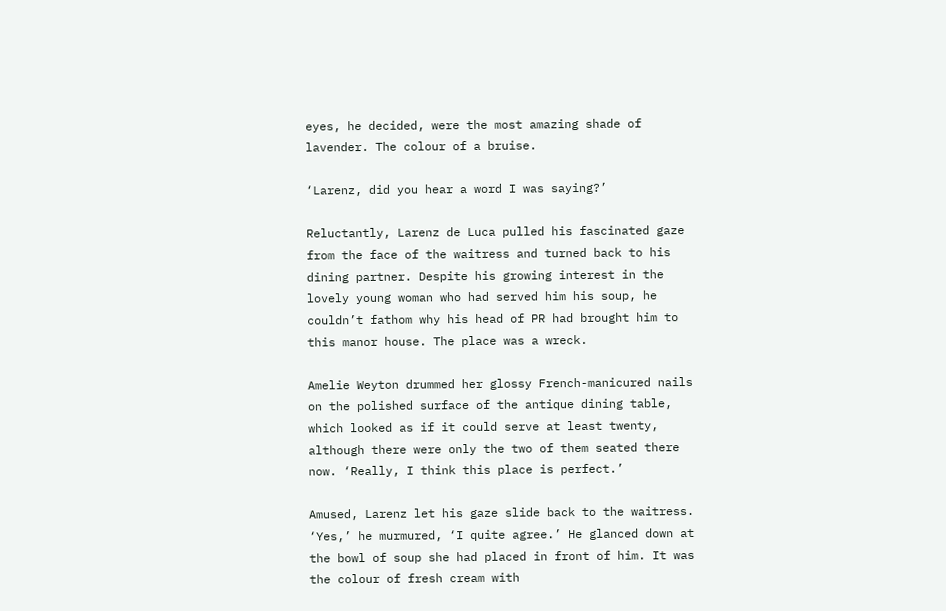eyes, he decided, were the most amazing shade of lavender. The colour of a bruise.

‘Larenz, did you hear a word I was saying?’

Reluctantly, Larenz de Luca pulled his fascinated gaze from the face of the waitress and turned back to his dining partner. Despite his growing interest in the lovely young woman who had served him his soup, he couldn’t fathom why his head of PR had brought him to this manor house. The place was a wreck.

Amelie Weyton drummed her glossy French-manicured nails on the polished surface of the antique dining table, which looked as if it could serve at least twenty, although there were only the two of them seated there now. ‘Really, I think this place is perfect.’

Amused, Larenz let his gaze slide back to the waitress. ‘Yes,’ he murmured, ‘I quite agree.’ He glanced down at the bowl of soup she had placed in front of him. It was the colour of fresh cream with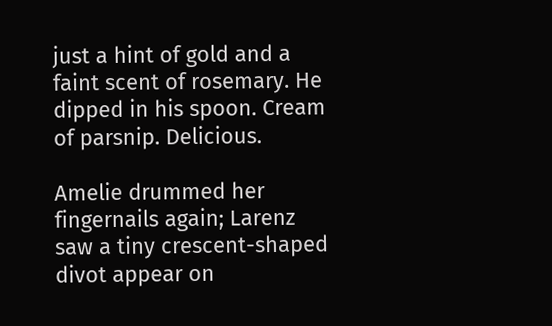just a hint of gold and a faint scent of rosemary. He dipped in his spoon. Cream of parsnip. Delicious.

Amelie drummed her fingernails again; Larenz saw a tiny crescent-shaped divot appear on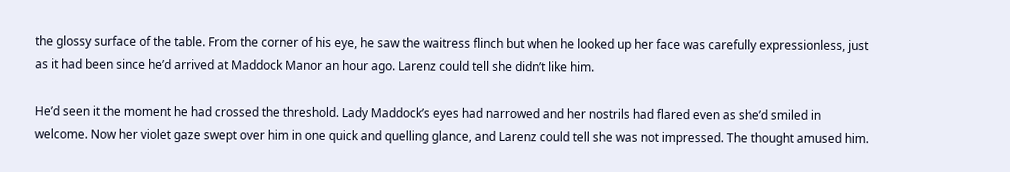the glossy surface of the table. From the corner of his eye, he saw the waitress flinch but when he looked up her face was carefully expressionless, just as it had been since he’d arrived at Maddock Manor an hour ago. Larenz could tell she didn’t like him.

He’d seen it the moment he had crossed the threshold. Lady Maddock’s eyes had narrowed and her nostrils had flared even as she’d smiled in welcome. Now her violet gaze swept over him in one quick and quelling glance, and Larenz could tell she was not impressed. The thought amused him.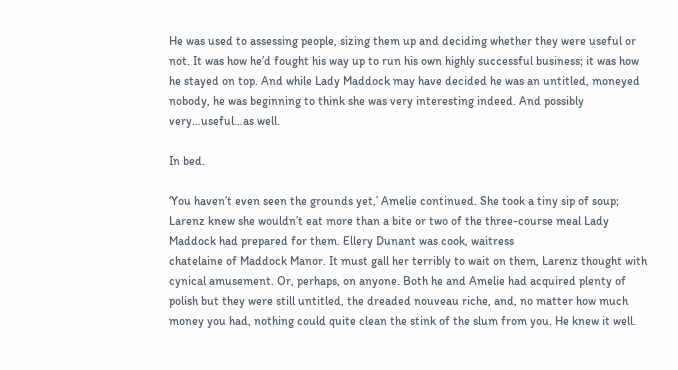He was used to assessing people, sizing them up and deciding whether they were useful or not. It was how he’d fought his way up to run his own highly successful business; it was how he stayed on top. And while Lady Maddock may have decided he was an untitled, moneyed nobody, he was beginning to think she was very interesting indeed. And possibly very…useful…as well.

In bed.

‘You haven’t even seen the grounds yet,’ Amelie continued. She took a tiny sip of soup; Larenz knew she wouldn’t eat more than a bite or two of the three-course meal Lady Maddock had prepared for them. Ellery Dunant was cook, waitress
chatelaine of Maddock Manor. It must gall her terribly to wait on them, Larenz thought with cynical amusement. Or, perhaps, on anyone. Both he and Amelie had acquired plenty of polish but they were still untitled, the dreaded nouveau riche, and, no matter how much money you had, nothing could quite clean the stink of the slum from you. He knew it well.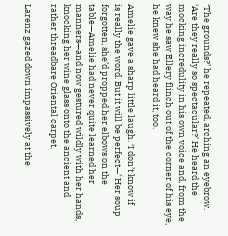‘The grounds?’ he repeated, arching an eyebrow. ‘Are they really so spectacular?’ He heard the mocking incredulity in his own voice and, from the way he saw Ellery flinch out of the corner of his eye, he knew she had heard it, too.

Amelie gave a sharp little laugh. ‘I don’t know if
is really the word. But it will be perfect—’ Her soup forgotten, she’d propped her elbows on the table—Amelie had never quite learned her manners—and now gestured wildly with her hands, knocking her wine glass onto the ancient and rather threadbare Oriental carpet.

Larenz gazed down impassively at the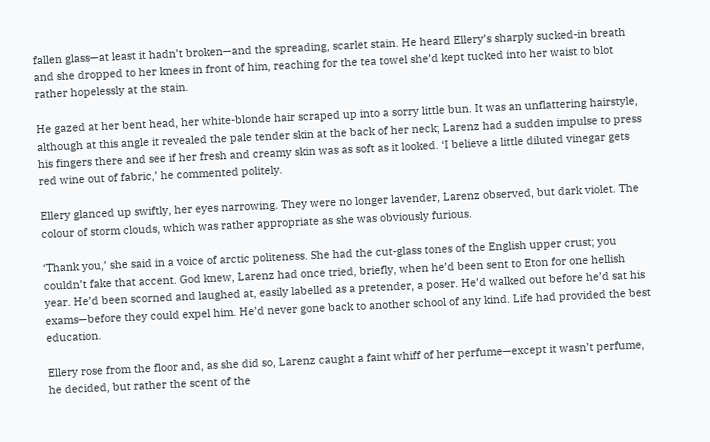fallen glass—at least it hadn’t broken—and the spreading, scarlet stain. He heard Ellery’s sharply sucked-in breath and she dropped to her knees in front of him, reaching for the tea towel she’d kept tucked into her waist to blot rather hopelessly at the stain.

He gazed at her bent head, her white-blonde hair scraped up into a sorry little bun. It was an unflattering hairstyle, although at this angle it revealed the pale tender skin at the back of her neck; Larenz had a sudden impulse to press his fingers there and see if her fresh and creamy skin was as soft as it looked. ‘I believe a little diluted vinegar gets red wine out of fabric,’ he commented politely.

Ellery glanced up swiftly, her eyes narrowing. They were no longer lavender, Larenz observed, but dark violet. The colour of storm clouds, which was rather appropriate as she was obviously furious.

‘Thank you,’ she said in a voice of arctic politeness. She had the cut-glass tones of the English upper crust; you couldn’t fake that accent. God knew, Larenz had once tried, briefly, when he’d been sent to Eton for one hellish year. He’d been scorned and laughed at, easily labelled as a pretender, a poser. He’d walked out before he’d sat his exams—before they could expel him. He’d never gone back to another school of any kind. Life had provided the best education.

Ellery rose from the floor and, as she did so, Larenz caught a faint whiff of her perfume—except it wasn’t perfume, he decided, but rather the scent of the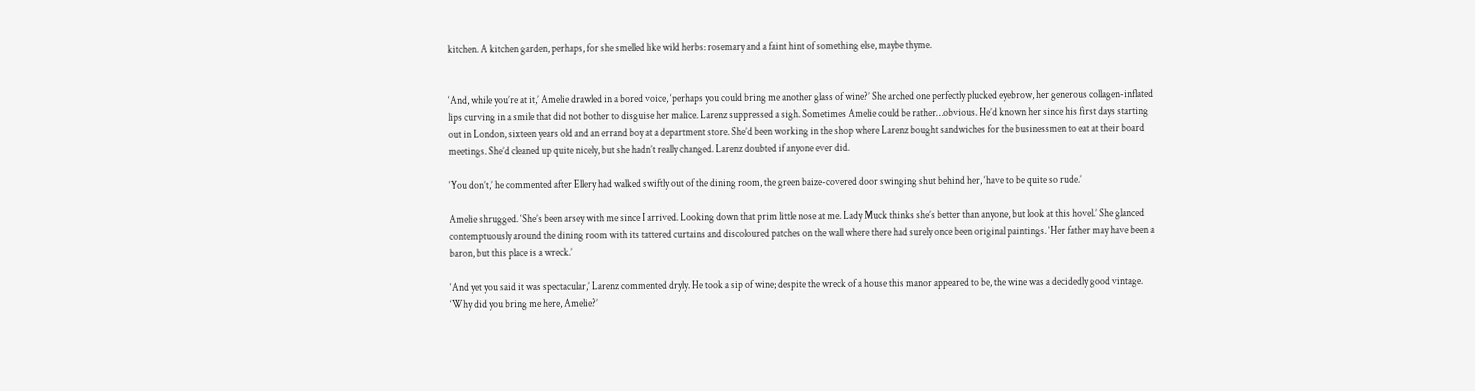kitchen. A kitchen garden, perhaps, for she smelled like wild herbs: rosemary and a faint hint of something else, maybe thyme.


‘And, while you’re at it,’ Amelie drawled in a bored voice, ‘perhaps you could bring me another glass of wine?’ She arched one perfectly plucked eyebrow, her generous collagen-inflated lips curving in a smile that did not bother to disguise her malice. Larenz suppressed a sigh. Sometimes Amelie could be rather…obvious. He’d known her since his first days starting out in London, sixteen years old and an errand boy at a department store. She’d been working in the shop where Larenz bought sandwiches for the businessmen to eat at their board meetings. She’d cleaned up quite nicely, but she hadn’t really changed. Larenz doubted if anyone ever did.

‘You don’t,’ he commented after Ellery had walked swiftly out of the dining room, the green baize-covered door swinging shut behind her, ‘have to be quite so rude.’

Amelie shrugged. ‘She’s been arsey with me since I arrived. Looking down that prim little nose at me. Lady Muck thinks she’s better than anyone, but look at this hovel.’ She glanced contemptuously around the dining room with its tattered curtains and discoloured patches on the wall where there had surely once been original paintings. ‘Her father may have been a baron, but this place is a wreck.’

‘And yet you said it was spectacular,’ Larenz commented dryly. He took a sip of wine; despite the wreck of a house this manor appeared to be, the wine was a decidedly good vintage. ‘Why did you bring me here, Amelie?’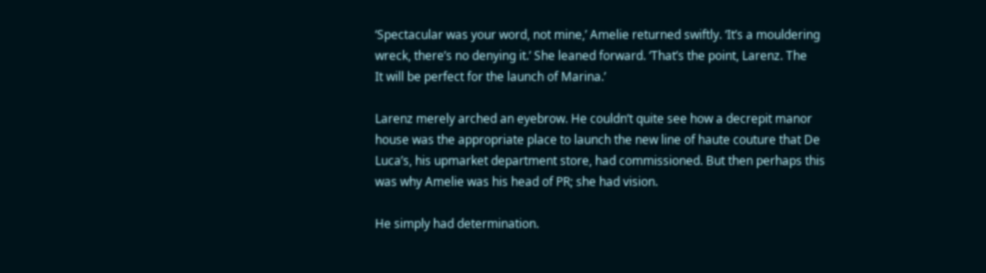‘Spectacular was your word, not mine,’ Amelie returned swiftly. ‘It’s a mouldering wreck, there’s no denying it.’ She leaned forward. ‘That’s the point, Larenz. The
It will be perfect for the launch of Marina.’

Larenz merely arched an eyebrow. He couldn’t quite see how a decrepit manor house was the appropriate place to launch the new line of haute couture that De Luca’s, his upmarket department store, had commissioned. But then perhaps this was why Amelie was his head of PR; she had vision.

He simply had determination.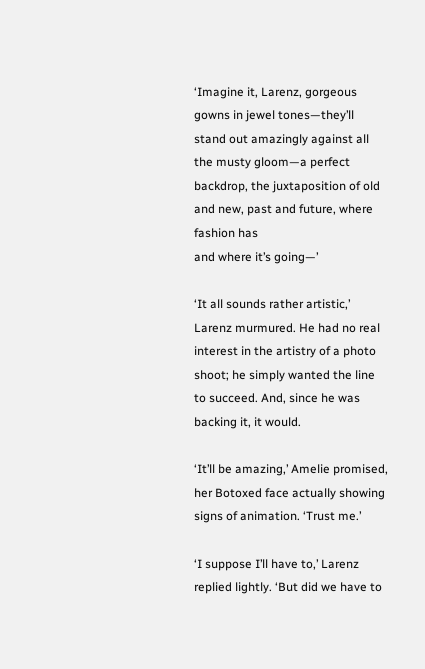‘Imagine it, Larenz, gorgeous gowns in jewel tones—they’ll stand out amazingly against all the musty gloom—a perfect backdrop, the juxtaposition of old and new, past and future, where fashion has
and where it’s going—’

‘It all sounds rather artistic,’ Larenz murmured. He had no real interest in the artistry of a photo shoot; he simply wanted the line to succeed. And, since he was backing it, it would.

‘It’ll be amazing,’ Amelie promised, her Botoxed face actually showing signs of animation. ‘Trust me.’

‘I suppose I’ll have to,’ Larenz replied lightly. ‘But did we have to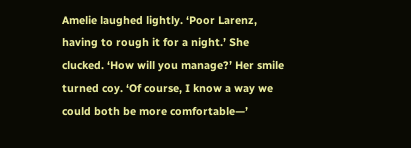Amelie laughed lightly. ‘Poor Larenz, having to rough it for a night.’ She clucked. ‘How will you manage?’ Her smile turned coy. ‘Of course, I know a way we could both be more comfortable—’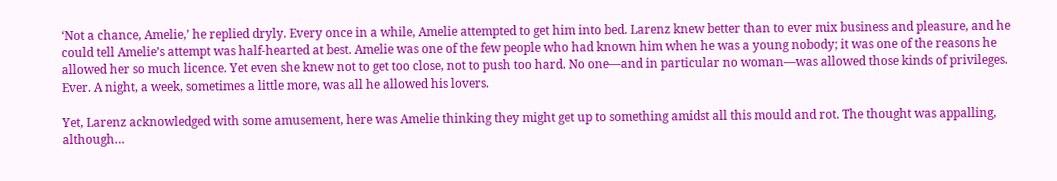‘Not a chance, Amelie,’ he replied dryly. Every once in a while, Amelie attempted to get him into bed. Larenz knew better than to ever mix business and pleasure, and he could tell Amelie’s attempt was half-hearted at best. Amelie was one of the few people who had known him when he was a young nobody; it was one of the reasons he allowed her so much licence. Yet even she knew not to get too close, not to push too hard. No one—and in particular no woman—was allowed those kinds of privileges. Ever. A night, a week, sometimes a little more, was all he allowed his lovers.

Yet, Larenz acknowledged with some amusement, here was Amelie thinking they might get up to something amidst all this mould and rot. The thought was appalling, although…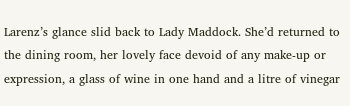Larenz’s glance slid back to Lady Maddock. She’d returned to the dining room, her lovely face devoid of any make-up or expression, a glass of wine in one hand and a litre of vinegar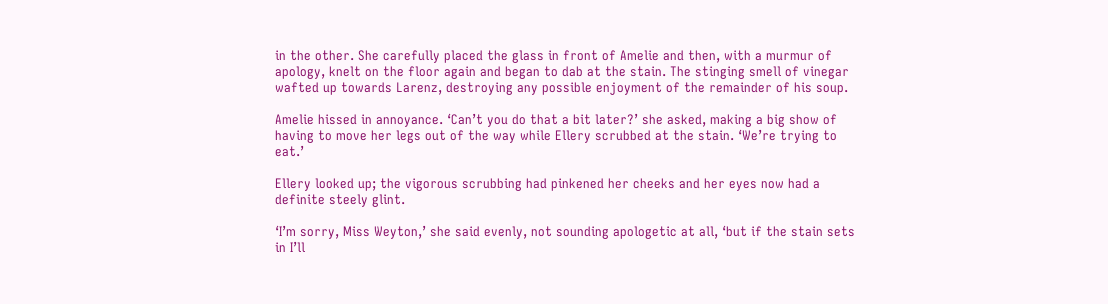in the other. She carefully placed the glass in front of Amelie and then, with a murmur of apology, knelt on the floor again and began to dab at the stain. The stinging smell of vinegar wafted up towards Larenz, destroying any possible enjoyment of the remainder of his soup.

Amelie hissed in annoyance. ‘Can’t you do that a bit later?’ she asked, making a big show of having to move her legs out of the way while Ellery scrubbed at the stain. ‘We’re trying to eat.’

Ellery looked up; the vigorous scrubbing had pinkened her cheeks and her eyes now had a definite steely glint.

‘I’m sorry, Miss Weyton,’ she said evenly, not sounding apologetic at all, ‘but if the stain sets in I’ll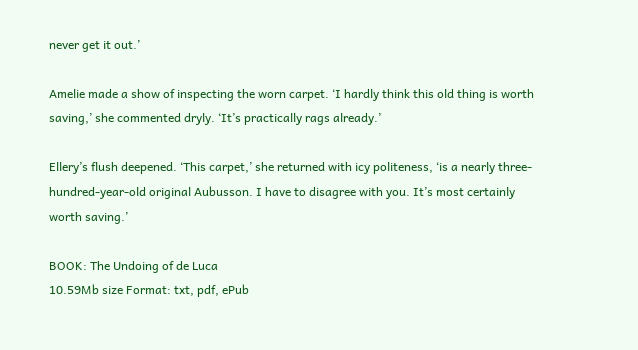never get it out.’

Amelie made a show of inspecting the worn carpet. ‘I hardly think this old thing is worth saving,’ she commented dryly. ‘It’s practically rags already.’

Ellery’s flush deepened. ‘This carpet,’ she returned with icy politeness, ‘is a nearly three-hundred-year-old original Aubusson. I have to disagree with you. It’s most certainly worth saving.’

BOOK: The Undoing of de Luca
10.59Mb size Format: txt, pdf, ePub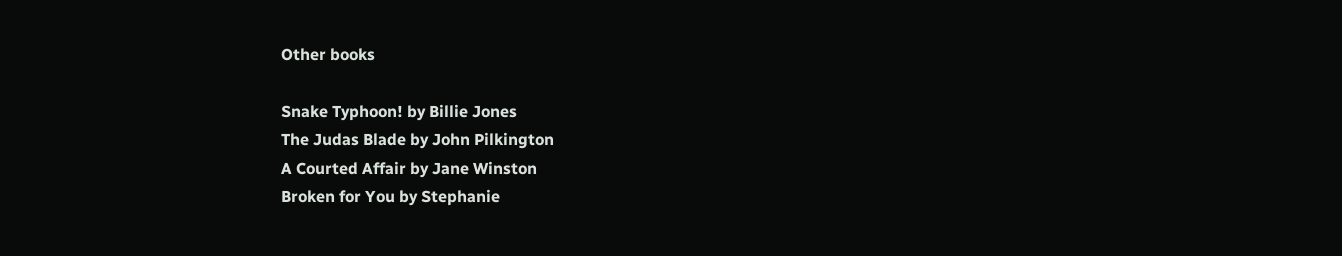Other books

Snake Typhoon! by Billie Jones
The Judas Blade by John Pilkington
A Courted Affair by Jane Winston
Broken for You by Stephanie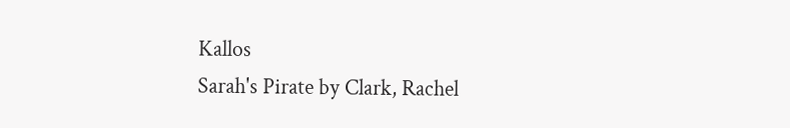Kallos
Sarah's Pirate by Clark, Rachel